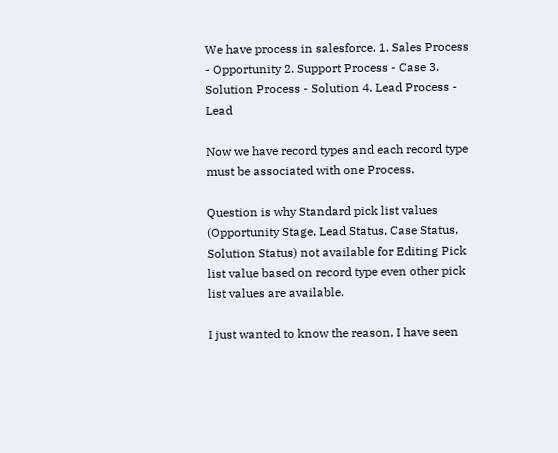We have process in salesforce. 1. Sales Process - Opportunity 2. Support Process - Case 3. Solution Process - Solution 4. Lead Process - Lead

Now we have record types and each record type must be associated with one Process.

Question is why Standard pick list values (Opportunity Stage, Lead Status, Case Status, Solution Status) not available for Editing Pick list value based on record type even other pick list values are available.

I just wanted to know the reason, I have seen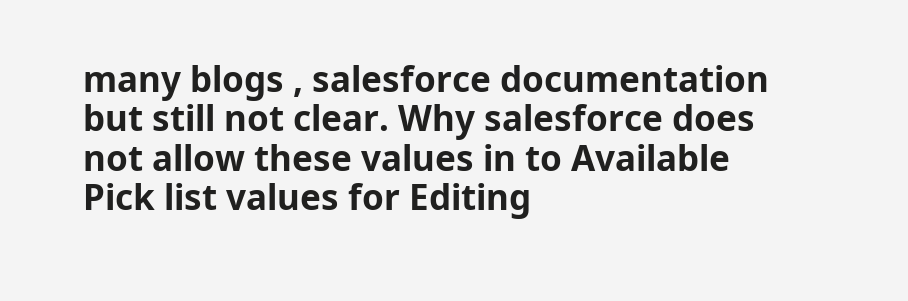many blogs , salesforce documentation but still not clear. Why salesforce does not allow these values in to Available Pick list values for Editing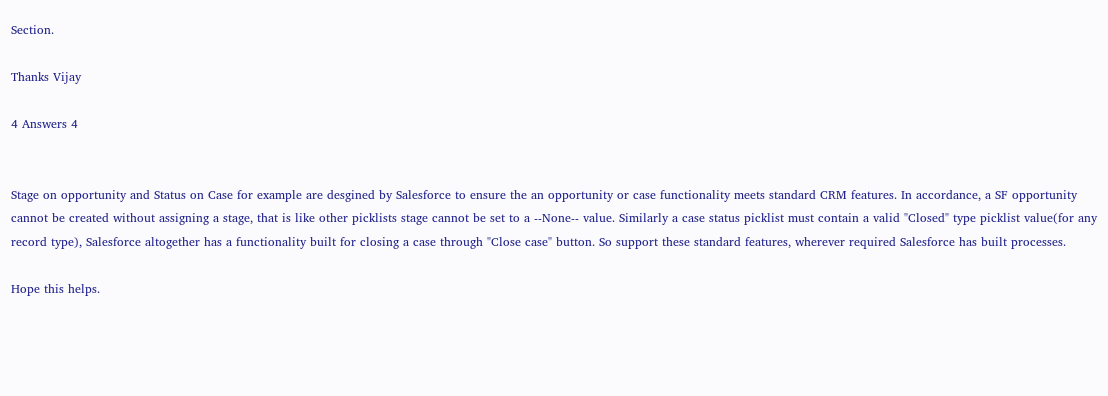Section.

Thanks Vijay

4 Answers 4


Stage on opportunity and Status on Case for example are desgined by Salesforce to ensure the an opportunity or case functionality meets standard CRM features. In accordance, a SF opportunity cannot be created without assigning a stage, that is like other picklists stage cannot be set to a --None-- value. Similarly a case status picklist must contain a valid "Closed" type picklist value(for any record type), Salesforce altogether has a functionality built for closing a case through "Close case" button. So support these standard features, wherever required Salesforce has built processes.

Hope this helps.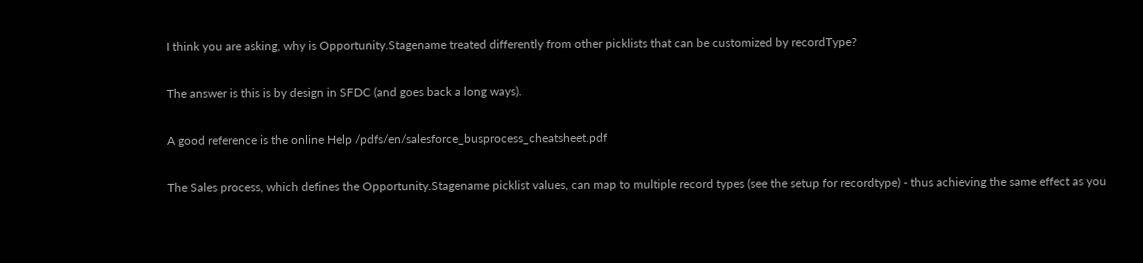I think you are asking, why is Opportunity.Stagename treated differently from other picklists that can be customized by recordType?

The answer is this is by design in SFDC (and goes back a long ways).

A good reference is the online Help /pdfs/en/salesforce_busprocess_cheatsheet.pdf

The Sales process, which defines the Opportunity.Stagename picklist values, can map to multiple record types (see the setup for recordtype) - thus achieving the same effect as you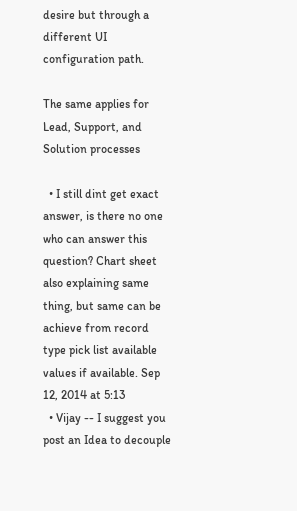desire but through a different UI configuration path.

The same applies for Lead, Support, and Solution processes

  • I still dint get exact answer, is there no one who can answer this question? Chart sheet also explaining same thing, but same can be achieve from record type pick list available values if available. Sep 12, 2014 at 5:13
  • Vijay -- I suggest you post an Idea to decouple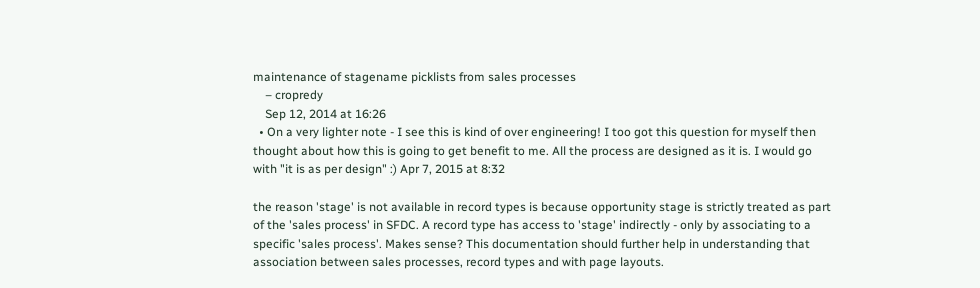maintenance of stagename picklists from sales processes
    – cropredy
    Sep 12, 2014 at 16:26
  • On a very lighter note - I see this is kind of over engineering! I too got this question for myself then thought about how this is going to get benefit to me. All the process are designed as it is. I would go with "it is as per design" :) Apr 7, 2015 at 8:32

the reason 'stage' is not available in record types is because opportunity stage is strictly treated as part of the 'sales process' in SFDC. A record type has access to 'stage' indirectly - only by associating to a specific 'sales process'. Makes sense? This documentation should further help in understanding that association between sales processes, record types and with page layouts.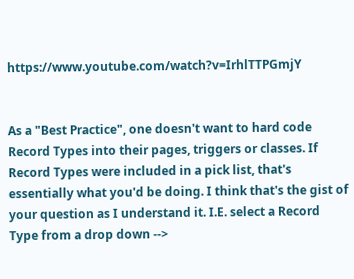https://www.youtube.com/watch?v=IrhlTTPGmjY


As a "Best Practice", one doesn't want to hard code Record Types into their pages, triggers or classes. If Record Types were included in a pick list, that's essentially what you'd be doing. I think that's the gist of your question as I understand it. I.E. select a Record Type from a drop down -->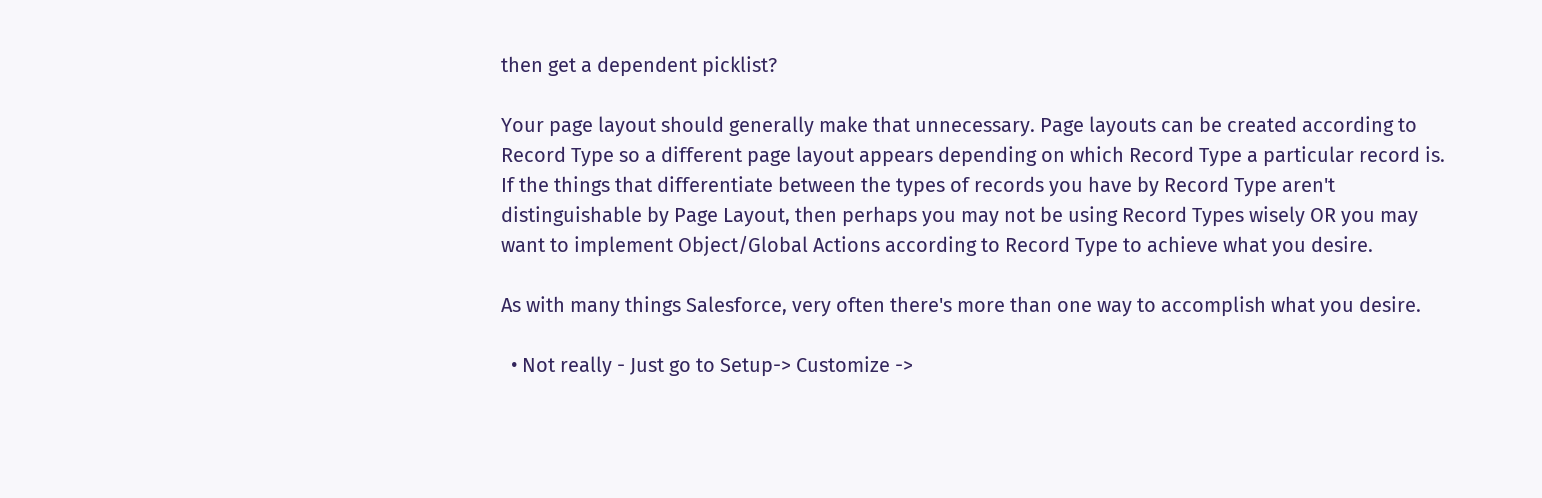then get a dependent picklist?

Your page layout should generally make that unnecessary. Page layouts can be created according to Record Type so a different page layout appears depending on which Record Type a particular record is. If the things that differentiate between the types of records you have by Record Type aren't distinguishable by Page Layout, then perhaps you may not be using Record Types wisely OR you may want to implement Object/Global Actions according to Record Type to achieve what you desire.

As with many things Salesforce, very often there's more than one way to accomplish what you desire.

  • Not really - Just go to Setup-> Customize ->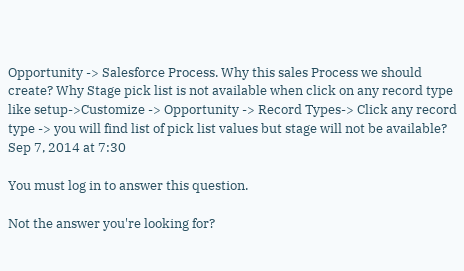Opportunity -> Salesforce Process. Why this sales Process we should create? Why Stage pick list is not available when click on any record type like setup->Customize -> Opportunity -> Record Types-> Click any record type -> you will find list of pick list values but stage will not be available? Sep 7, 2014 at 7:30

You must log in to answer this question.

Not the answer you're looking for?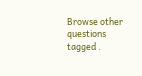Browse other questions tagged .